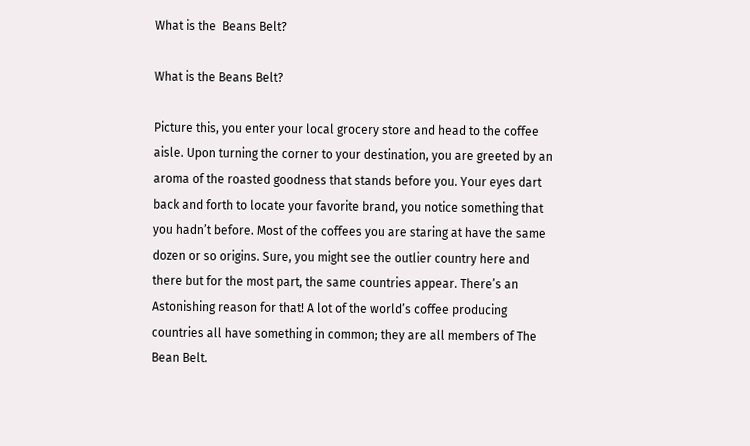What is the  Beans Belt?

What is the Beans Belt?

Picture this, you enter your local grocery store and head to the coffee aisle. Upon turning the corner to your destination, you are greeted by an aroma of the roasted goodness that stands before you. Your eyes dart back and forth to locate your favorite brand, you notice something that you hadn’t before. Most of the coffees you are staring at have the same dozen or so origins. Sure, you might see the outlier country here and there but for the most part, the same countries appear. There’s an Astonishing reason for that! A lot of the world’s coffee producing countries all have something in common; they are all members of The Bean Belt.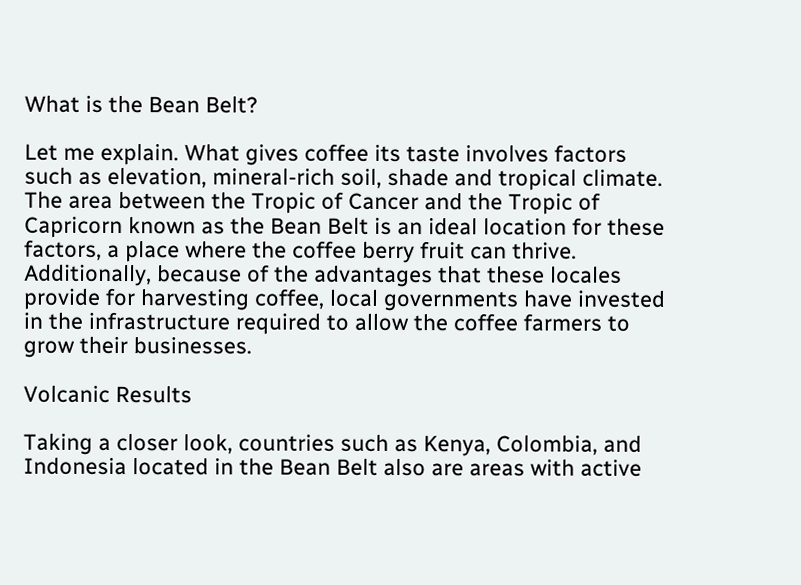What is the Bean Belt?

Let me explain. What gives coffee its taste involves factors such as elevation, mineral-rich soil, shade and tropical climate. The area between the Tropic of Cancer and the Tropic of Capricorn known as the Bean Belt is an ideal location for these factors, a place where the coffee berry fruit can thrive. Additionally, because of the advantages that these locales provide for harvesting coffee, local governments have invested in the infrastructure required to allow the coffee farmers to grow their businesses.

Volcanic Results

Taking a closer look, countries such as Kenya, Colombia, and Indonesia located in the Bean Belt also are areas with active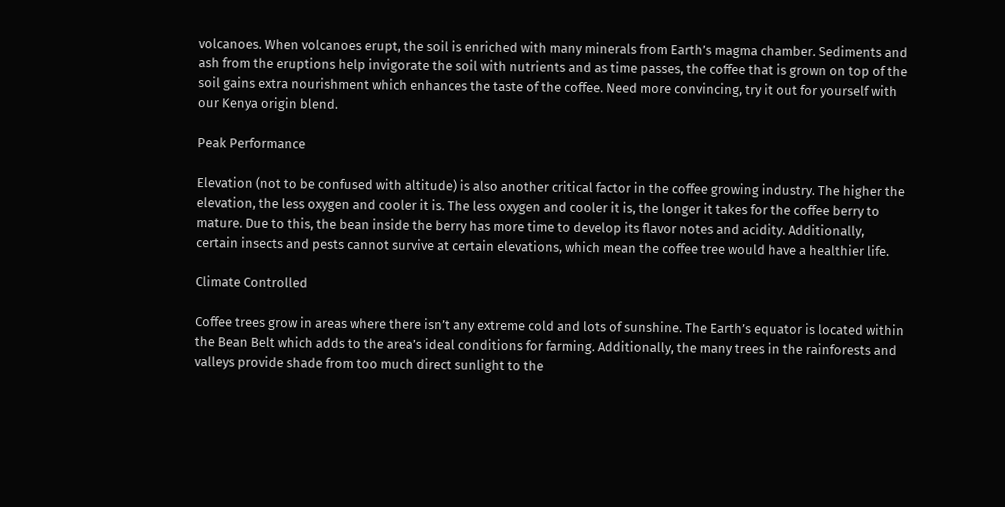volcanoes. When volcanoes erupt, the soil is enriched with many minerals from Earth’s magma chamber. Sediments and ash from the eruptions help invigorate the soil with nutrients and as time passes, the coffee that is grown on top of the soil gains extra nourishment which enhances the taste of the coffee. Need more convincing, try it out for yourself with our Kenya origin blend.

Peak Performance

Elevation (not to be confused with altitude) is also another critical factor in the coffee growing industry. The higher the elevation, the less oxygen and cooler it is. The less oxygen and cooler it is, the longer it takes for the coffee berry to mature. Due to this, the bean inside the berry has more time to develop its flavor notes and acidity. Additionally, certain insects and pests cannot survive at certain elevations, which mean the coffee tree would have a healthier life.

Climate Controlled

Coffee trees grow in areas where there isn’t any extreme cold and lots of sunshine. The Earth’s equator is located within the Bean Belt which adds to the area’s ideal conditions for farming. Additionally, the many trees in the rainforests and valleys provide shade from too much direct sunlight to the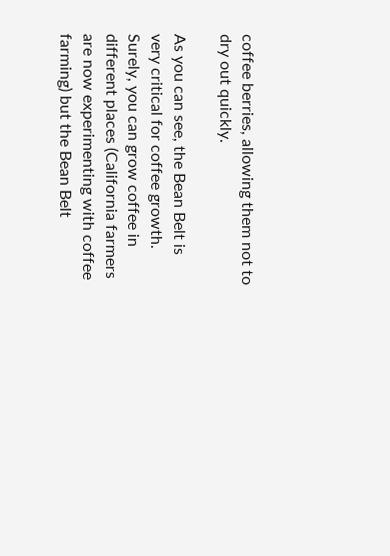coffee berries, allowing them not to dry out quickly.

As you can see, the Bean Belt is very critical for coffee growth. Surely, you can grow coffee in different places (California farmers are now experimenting with coffee farming) but the Bean Belt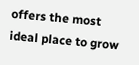offers the most ideal place to grow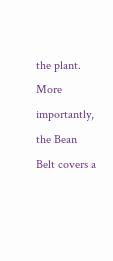the plant. More importantly, the Bean Belt covers a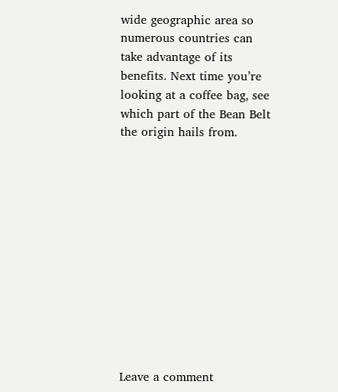wide geographic area so numerous countries can take advantage of its benefits. Next time you’re looking at a coffee bag, see which part of the Bean Belt the origin hails from.












Leave a comment